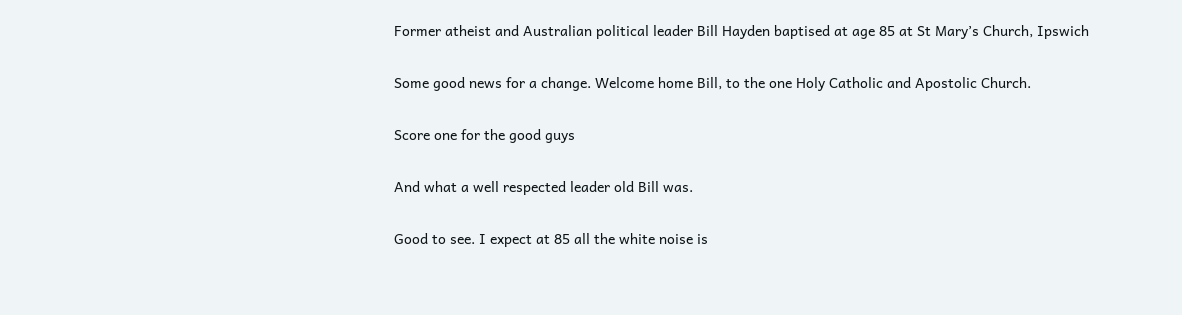Former atheist and Australian political leader Bill Hayden baptised at age 85 at St Mary’s Church, Ipswich


Some good news for a change. Welcome home Bill, to the one Holy Catholic and Apostolic Church.


Score one for the good guys


And what a well respected leader old Bill was.


Good to see. I expect at 85 all the white noise is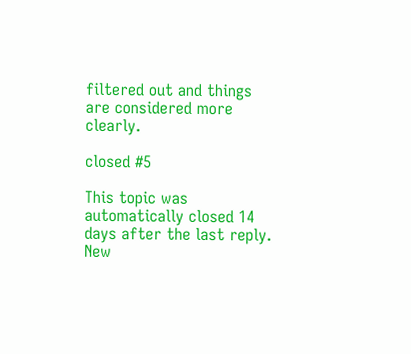filtered out and things are considered more clearly.

closed #5

This topic was automatically closed 14 days after the last reply. New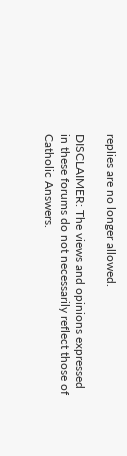replies are no longer allowed.

DISCLAIMER: The views and opinions expressed in these forums do not necessarily reflect those of Catholic Answers.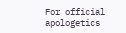For official apologetics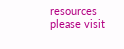resources please visit